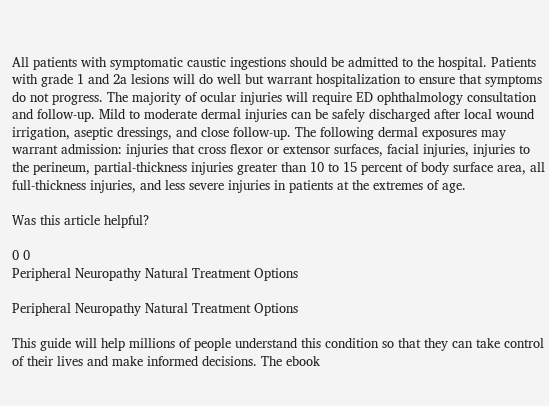All patients with symptomatic caustic ingestions should be admitted to the hospital. Patients with grade 1 and 2a lesions will do well but warrant hospitalization to ensure that symptoms do not progress. The majority of ocular injuries will require ED ophthalmology consultation and follow-up. Mild to moderate dermal injuries can be safely discharged after local wound irrigation, aseptic dressings, and close follow-up. The following dermal exposures may warrant admission: injuries that cross flexor or extensor surfaces, facial injuries, injuries to the perineum, partial-thickness injuries greater than 10 to 15 percent of body surface area, all full-thickness injuries, and less severe injuries in patients at the extremes of age.

Was this article helpful?

0 0
Peripheral Neuropathy Natural Treatment Options

Peripheral Neuropathy Natural Treatment Options

This guide will help millions of people understand this condition so that they can take control of their lives and make informed decisions. The ebook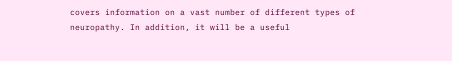covers information on a vast number of different types of neuropathy. In addition, it will be a useful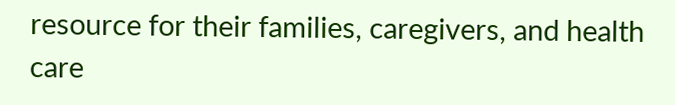resource for their families, caregivers, and health care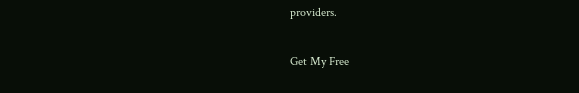providers.

Get My Free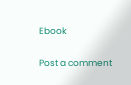Ebook

Post a comment